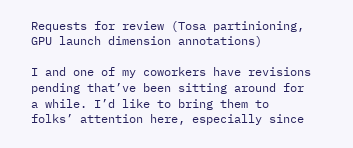Requests for review (Tosa partinioning, GPU launch dimension annotations)

I and one of my coworkers have revisions pending that’ve been sitting around for a while. I’d like to bring them to folks’ attention here, especially since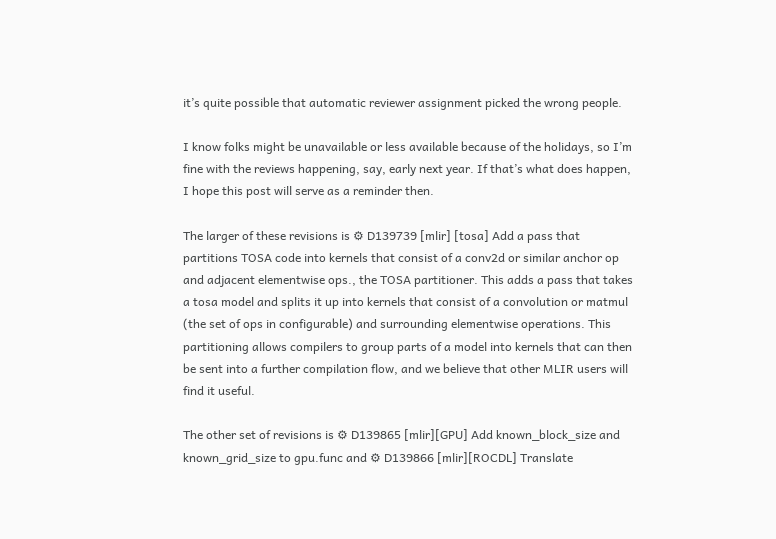it’s quite possible that automatic reviewer assignment picked the wrong people.

I know folks might be unavailable or less available because of the holidays, so I’m fine with the reviews happening, say, early next year. If that’s what does happen, I hope this post will serve as a reminder then.

The larger of these revisions is ⚙ D139739 [mlir] [tosa] Add a pass that partitions TOSA code into kernels that consist of a conv2d or similar anchor op and adjacent elementwise ops., the TOSA partitioner. This adds a pass that takes a tosa model and splits it up into kernels that consist of a convolution or matmul (the set of ops in configurable) and surrounding elementwise operations. This partitioning allows compilers to group parts of a model into kernels that can then be sent into a further compilation flow, and we believe that other MLIR users will find it useful.

The other set of revisions is ⚙ D139865 [mlir][GPU] Add known_block_size and known_grid_size to gpu.func and ⚙ D139866 [mlir][ROCDL] Translate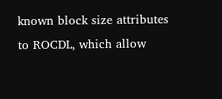known block size attributes to ROCDL, which allow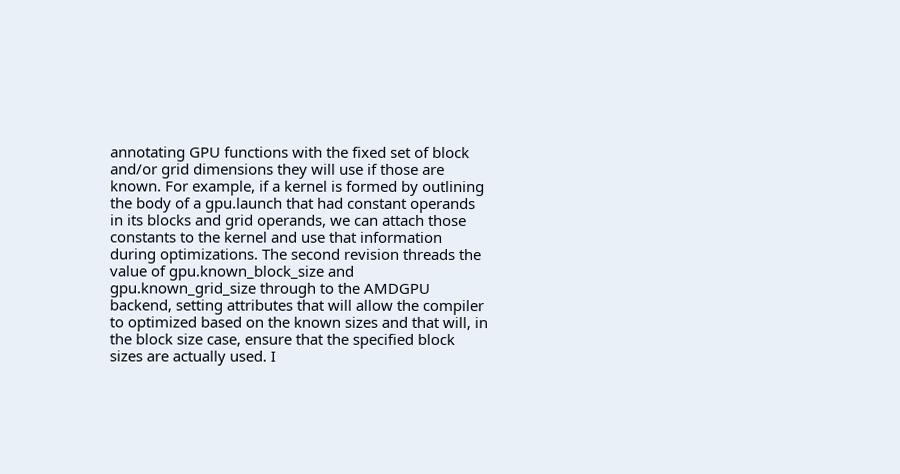annotating GPU functions with the fixed set of block and/or grid dimensions they will use if those are known. For example, if a kernel is formed by outlining the body of a gpu.launch that had constant operands in its blocks and grid operands, we can attach those constants to the kernel and use that information during optimizations. The second revision threads the value of gpu.known_block_size and gpu.known_grid_size through to the AMDGPU backend, setting attributes that will allow the compiler to optimized based on the known sizes and that will, in the block size case, ensure that the specified block sizes are actually used. I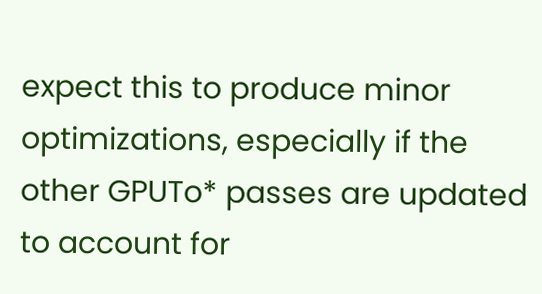expect this to produce minor optimizations, especially if the other GPUTo* passes are updated to account for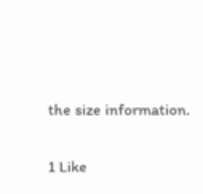the size information.

1 Like